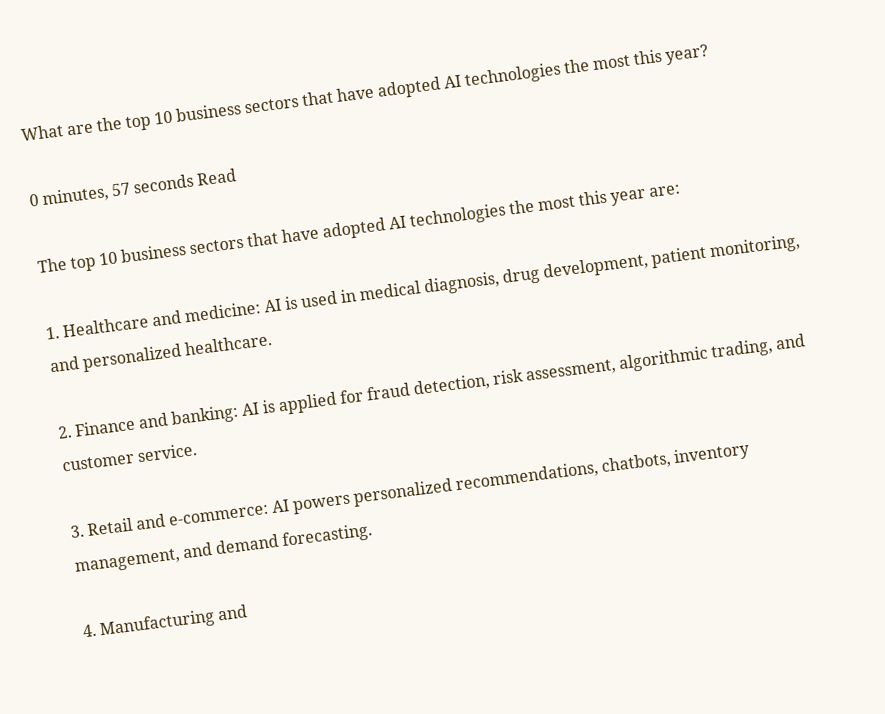What are the top 10 business sectors that have adopted AI technologies the most this year?

0 minutes, 57 seconds Read

The top 10 business sectors that have adopted AI technologies the most this year are:

1. Healthcare and medicine: AI is used in medical diagnosis, drug development, patient monitoring, and personalized healthcare.

2. Finance and banking: AI is applied for fraud detection, risk assessment, algorithmic trading, and customer service.

3. Retail and e-commerce: AI powers personalized recommendations, chatbots, inventory management, and demand forecasting.

4. Manufacturing and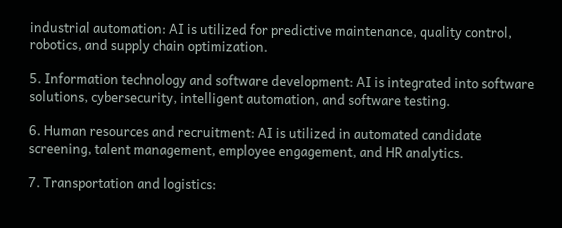industrial automation: AI is utilized for predictive maintenance, quality control, robotics, and supply chain optimization.

5. Information technology and software development: AI is integrated into software solutions, cybersecurity, intelligent automation, and software testing.

6. Human resources and recruitment: AI is utilized in automated candidate screening, talent management, employee engagement, and HR analytics.

7. Transportation and logistics: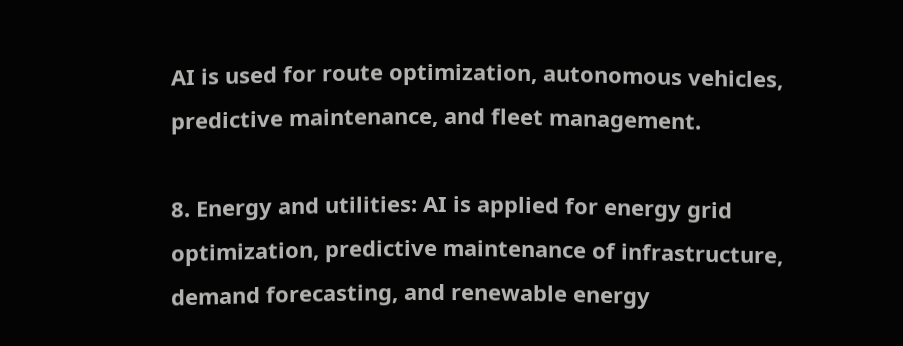AI is used for route optimization, autonomous vehicles, predictive maintenance, and fleet management.

8. Energy and utilities: AI is applied for energy grid optimization, predictive maintenance of infrastructure, demand forecasting, and renewable energy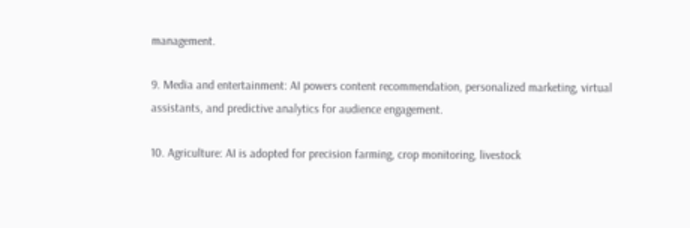management.

9. Media and entertainment: AI powers content recommendation, personalized marketing, virtual assistants, and predictive analytics for audience engagement.

10. Agriculture: AI is adopted for precision farming, crop monitoring, livestock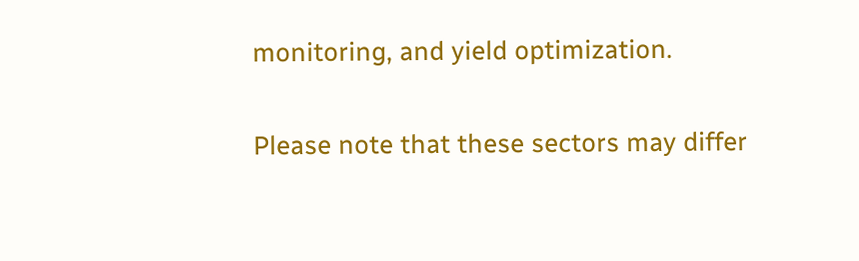monitoring, and yield optimization.

Please note that these sectors may differ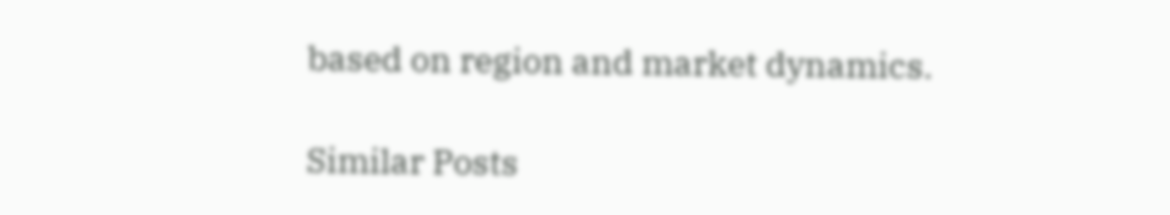based on region and market dynamics.

Similar Posts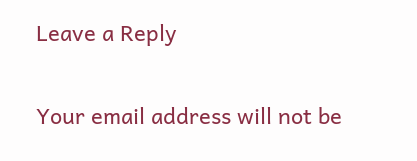Leave a Reply

Your email address will not be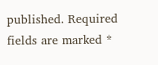published. Required fields are marked *